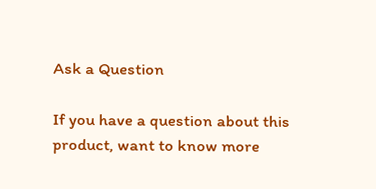Ask a Question

If you have a question about this product, want to know more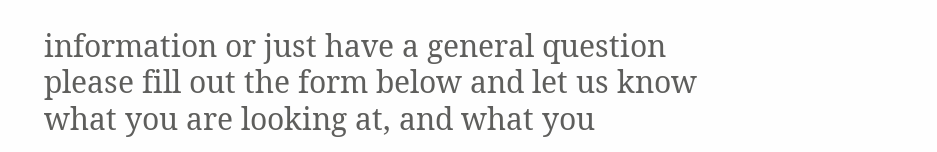information or just have a general question please fill out the form below and let us know what you are looking at, and what you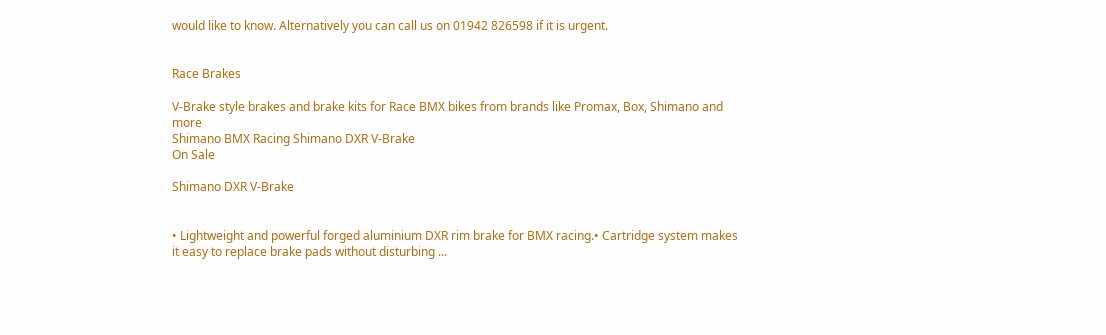would like to know. Alternatively you can call us on 01942 826598 if it is urgent.


Race Brakes

V-Brake style brakes and brake kits for Race BMX bikes from brands like Promax, Box, Shimano and more
Shimano BMX Racing Shimano DXR V-Brake
On Sale

Shimano DXR V-Brake


• Lightweight and powerful forged aluminium DXR rim brake for BMX racing.• Cartridge system makes it easy to replace brake pads without disturbing ...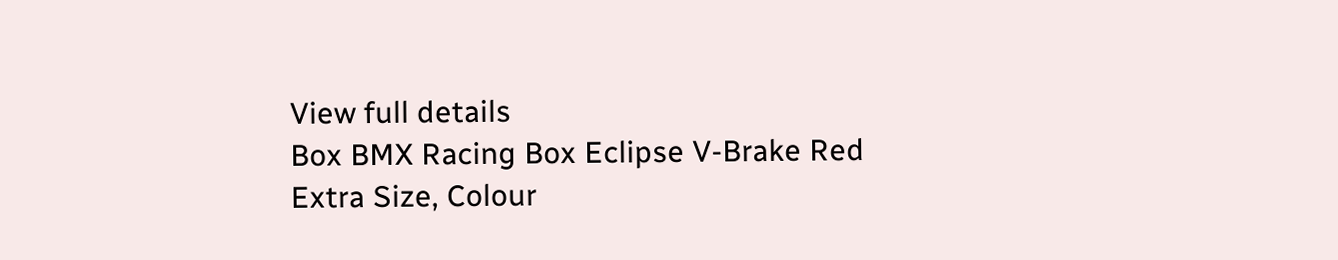View full details
Box BMX Racing Box Eclipse V-Brake Red
Extra Size, Colour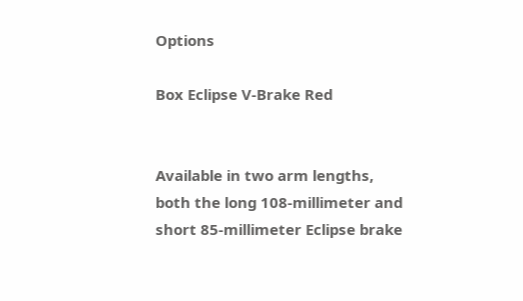Options

Box Eclipse V-Brake Red


Available in two arm lengths, both the long 108-millimeter and short 85-millimeter Eclipse brake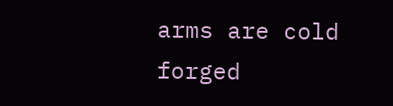arms are cold forged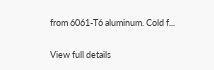from 6061-T6 aluminum. Cold f...

View full details